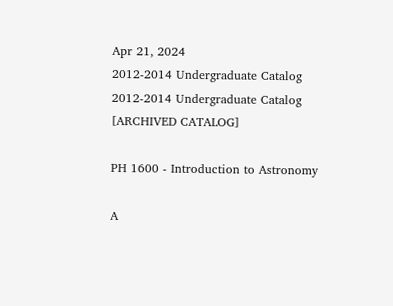Apr 21, 2024
2012-2014 Undergraduate Catalog
2012-2014 Undergraduate Catalog [ARCHIVED CATALOG]

PH 1600 - Introduction to Astronomy

A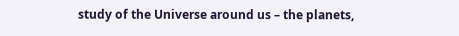study of the Universe around us – the planets,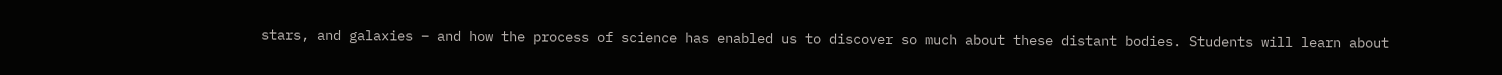stars, and galaxies – and how the process of science has enabled us to discover so much about these distant bodies. Students will learn about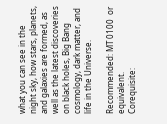what you can see in the night sky, how stars, planets, and galaxies are formed, as well as the latest discoveries on black holes, Big Bang cosmology, dark matter, and life in the Universe.

Recommended: MT 0100  or equivalent.
Corequisite: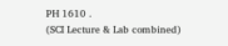PH 1610 .
(SCI Lecture & Lab combined)